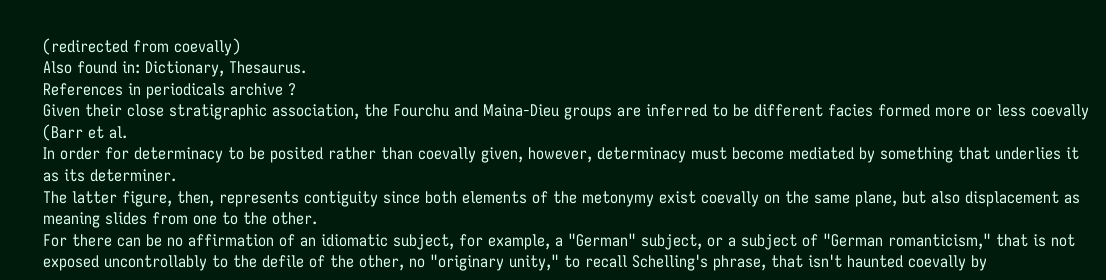(redirected from coevally)
Also found in: Dictionary, Thesaurus.
References in periodicals archive ?
Given their close stratigraphic association, the Fourchu and Maina-Dieu groups are inferred to be different facies formed more or less coevally (Barr et al.
In order for determinacy to be posited rather than coevally given, however, determinacy must become mediated by something that underlies it as its determiner.
The latter figure, then, represents contiguity since both elements of the metonymy exist coevally on the same plane, but also displacement as meaning slides from one to the other.
For there can be no affirmation of an idiomatic subject, for example, a "German" subject, or a subject of "German romanticism," that is not exposed uncontrollably to the defile of the other, no "originary unity," to recall Schelling's phrase, that isn't haunted coevally by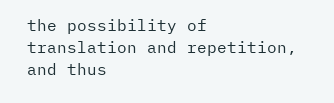the possibility of translation and repetition, and thus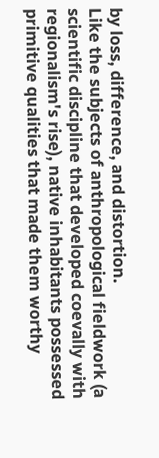by loss, difference, and distortion.
Like the subjects of anthropological fieldwork (a scientific discipline that developed coevally with regionalism's rise), native inhabitants possessed primitive qualities that made them worthy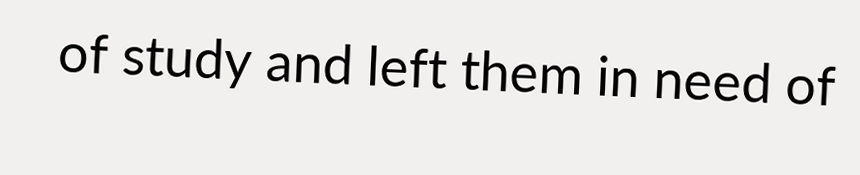of study and left them in need of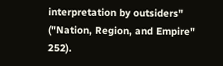interpretation by outsiders" ("Nation, Region, and Empire" 252).